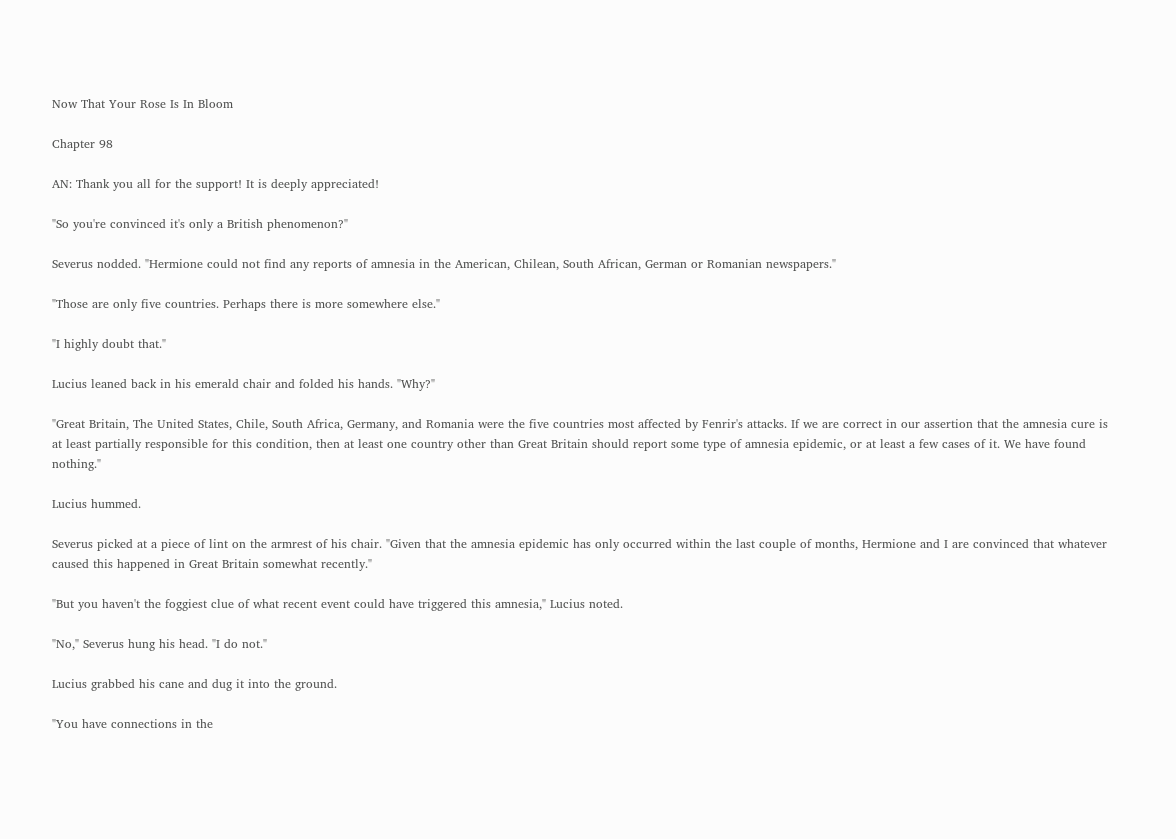Now That Your Rose Is In Bloom

Chapter 98

AN: Thank you all for the support! It is deeply appreciated!

"So you're convinced it's only a British phenomenon?"

Severus nodded. "Hermione could not find any reports of amnesia in the American, Chilean, South African, German or Romanian newspapers."

"Those are only five countries. Perhaps there is more somewhere else."

"I highly doubt that."

Lucius leaned back in his emerald chair and folded his hands. "Why?"

"Great Britain, The United States, Chile, South Africa, Germany, and Romania were the five countries most affected by Fenrir's attacks. If we are correct in our assertion that the amnesia cure is at least partially responsible for this condition, then at least one country other than Great Britain should report some type of amnesia epidemic, or at least a few cases of it. We have found nothing."

Lucius hummed.

Severus picked at a piece of lint on the armrest of his chair. "Given that the amnesia epidemic has only occurred within the last couple of months, Hermione and I are convinced that whatever caused this happened in Great Britain somewhat recently."

"But you haven't the foggiest clue of what recent event could have triggered this amnesia," Lucius noted.

"No," Severus hung his head. "I do not."

Lucius grabbed his cane and dug it into the ground.

"You have connections in the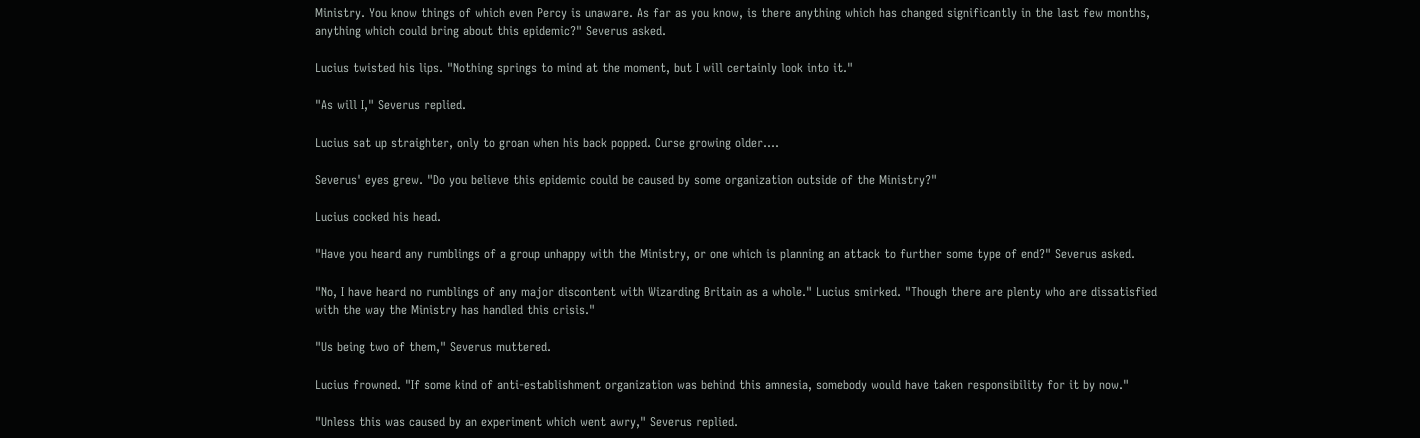Ministry. You know things of which even Percy is unaware. As far as you know, is there anything which has changed significantly in the last few months, anything which could bring about this epidemic?" Severus asked.

Lucius twisted his lips. "Nothing springs to mind at the moment, but I will certainly look into it."

"As will I," Severus replied.

Lucius sat up straighter, only to groan when his back popped. Curse growing older….

Severus' eyes grew. "Do you believe this epidemic could be caused by some organization outside of the Ministry?"

Lucius cocked his head.

"Have you heard any rumblings of a group unhappy with the Ministry, or one which is planning an attack to further some type of end?" Severus asked.

"No, I have heard no rumblings of any major discontent with Wizarding Britain as a whole." Lucius smirked. "Though there are plenty who are dissatisfied with the way the Ministry has handled this crisis."

"Us being two of them," Severus muttered.

Lucius frowned. "If some kind of anti-establishment organization was behind this amnesia, somebody would have taken responsibility for it by now."

"Unless this was caused by an experiment which went awry," Severus replied.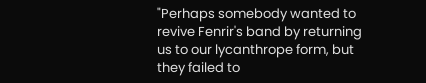"Perhaps somebody wanted to revive Fenrir's band by returning us to our lycanthrope form, but they failed to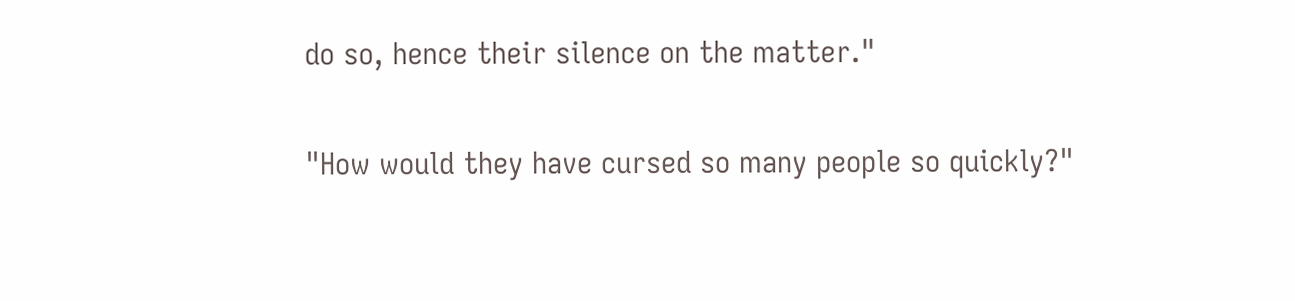do so, hence their silence on the matter."

"How would they have cursed so many people so quickly?"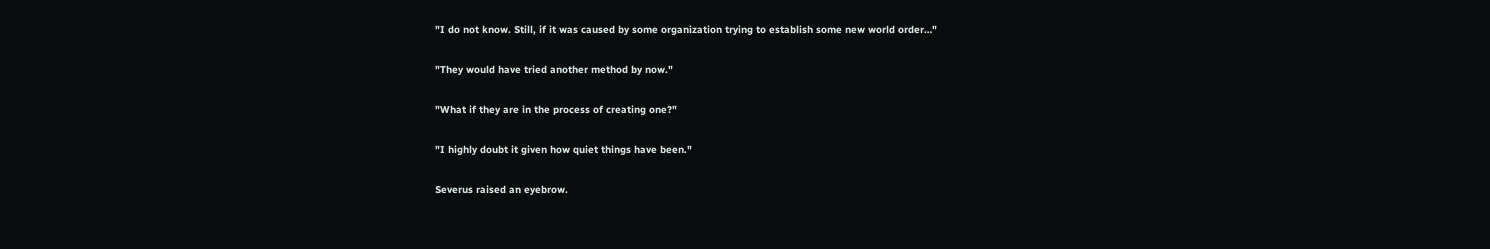"I do not know. Still, if it was caused by some organization trying to establish some new world order…"

"They would have tried another method by now."

"What if they are in the process of creating one?"

"I highly doubt it given how quiet things have been."

Severus raised an eyebrow.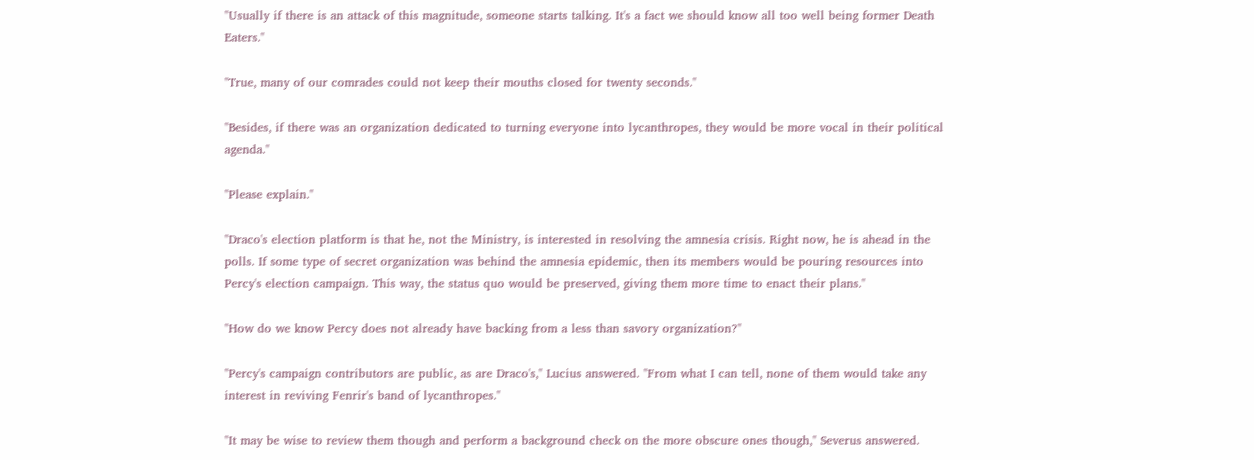"Usually if there is an attack of this magnitude, someone starts talking. It's a fact we should know all too well being former Death Eaters."

"True, many of our comrades could not keep their mouths closed for twenty seconds."

"Besides, if there was an organization dedicated to turning everyone into lycanthropes, they would be more vocal in their political agenda."

"Please explain."

"Draco's election platform is that he, not the Ministry, is interested in resolving the amnesia crisis. Right now, he is ahead in the polls. If some type of secret organization was behind the amnesia epidemic, then its members would be pouring resources into Percy's election campaign. This way, the status quo would be preserved, giving them more time to enact their plans."

"How do we know Percy does not already have backing from a less than savory organization?"

"Percy's campaign contributors are public, as are Draco's," Lucius answered. "From what I can tell, none of them would take any interest in reviving Fenrir's band of lycanthropes."

"It may be wise to review them though and perform a background check on the more obscure ones though," Severus answered.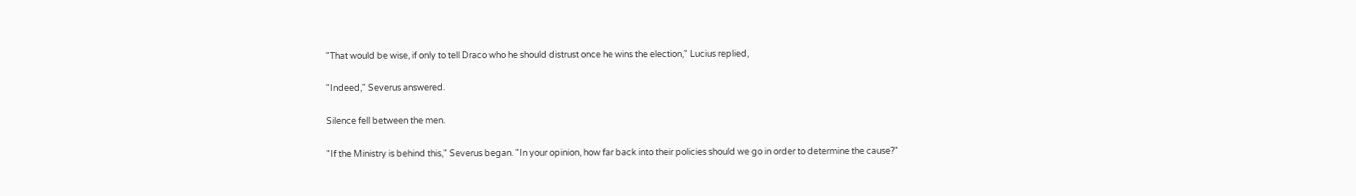"That would be wise, if only to tell Draco who he should distrust once he wins the election," Lucius replied,

"Indeed," Severus answered.

Silence fell between the men.

"If the Ministry is behind this," Severus began. "In your opinion, how far back into their policies should we go in order to determine the cause?"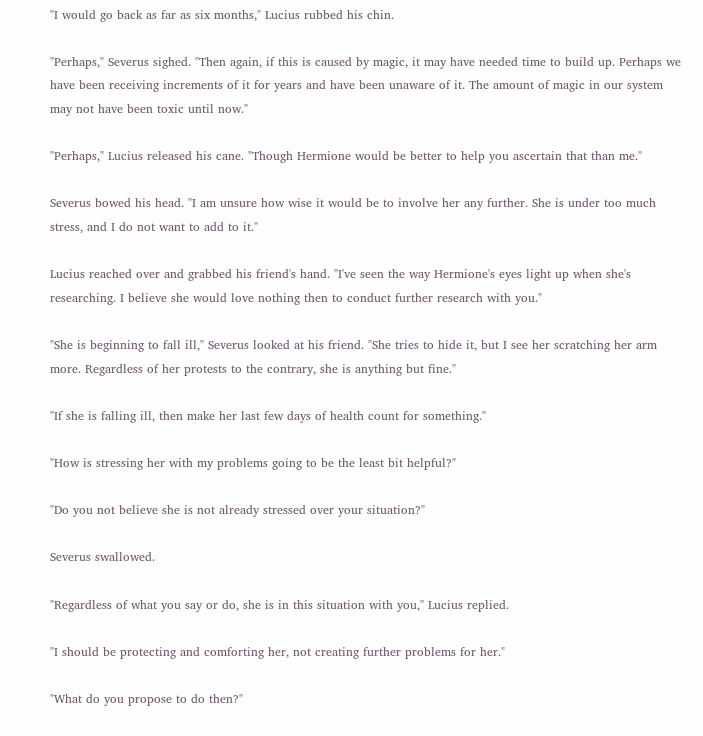"I would go back as far as six months," Lucius rubbed his chin.

"Perhaps," Severus sighed. "Then again, if this is caused by magic, it may have needed time to build up. Perhaps we have been receiving increments of it for years and have been unaware of it. The amount of magic in our system may not have been toxic until now."

"Perhaps," Lucius released his cane. "Though Hermione would be better to help you ascertain that than me."

Severus bowed his head. "I am unsure how wise it would be to involve her any further. She is under too much stress, and I do not want to add to it."

Lucius reached over and grabbed his friend's hand. "I've seen the way Hermione's eyes light up when she's researching. I believe she would love nothing then to conduct further research with you."

"She is beginning to fall ill," Severus looked at his friend. "She tries to hide it, but I see her scratching her arm more. Regardless of her protests to the contrary, she is anything but fine."

"If she is falling ill, then make her last few days of health count for something."

"How is stressing her with my problems going to be the least bit helpful?"

"Do you not believe she is not already stressed over your situation?"

Severus swallowed.

"Regardless of what you say or do, she is in this situation with you," Lucius replied.

"I should be protecting and comforting her, not creating further problems for her."

"What do you propose to do then?"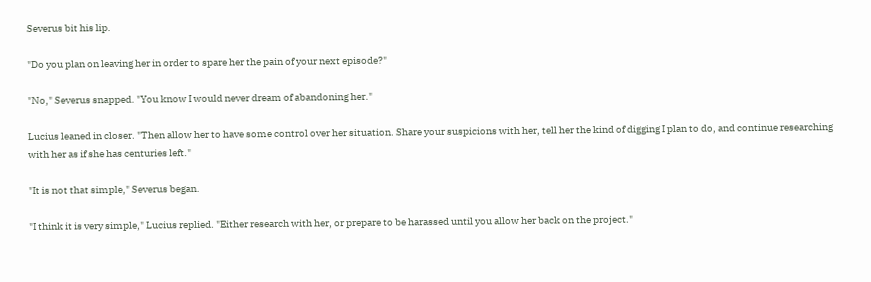Severus bit his lip.

"Do you plan on leaving her in order to spare her the pain of your next episode?"

"No," Severus snapped. "You know I would never dream of abandoning her."

Lucius leaned in closer. "Then allow her to have some control over her situation. Share your suspicions with her, tell her the kind of digging I plan to do, and continue researching with her as if she has centuries left."

"It is not that simple," Severus began.

"I think it is very simple," Lucius replied. "Either research with her, or prepare to be harassed until you allow her back on the project."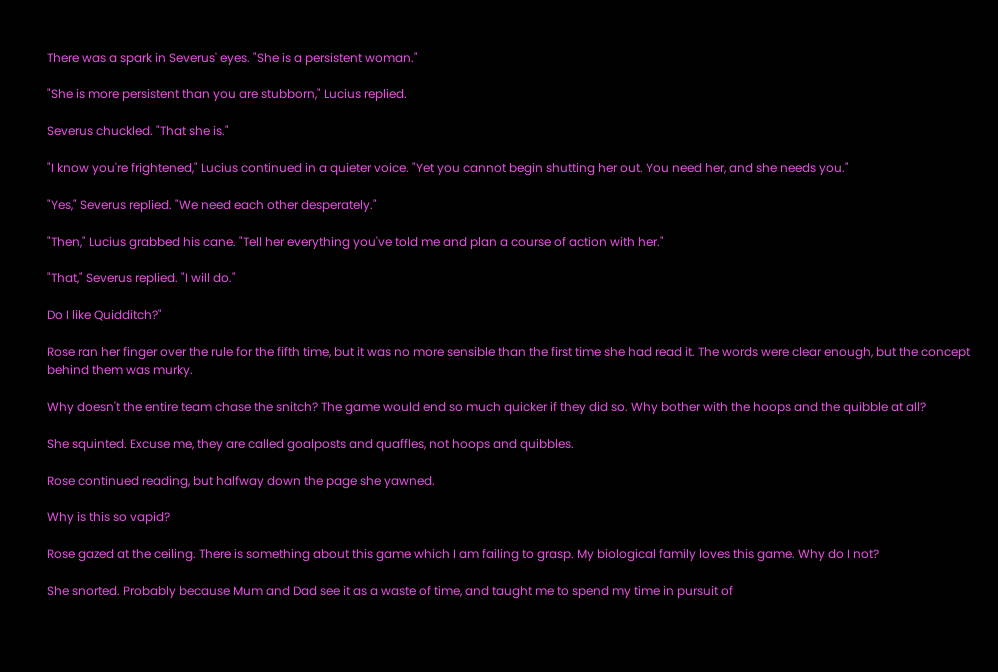There was a spark in Severus' eyes. "She is a persistent woman."

"She is more persistent than you are stubborn," Lucius replied.

Severus chuckled. "That she is."

"I know you're frightened," Lucius continued in a quieter voice. "Yet you cannot begin shutting her out. You need her, and she needs you."

"Yes," Severus replied. "We need each other desperately."

"Then," Lucius grabbed his cane. "Tell her everything you've told me and plan a course of action with her."

"That," Severus replied. "I will do."

Do I like Quidditch?"

Rose ran her finger over the rule for the fifth time, but it was no more sensible than the first time she had read it. The words were clear enough, but the concept behind them was murky.

Why doesn't the entire team chase the snitch? The game would end so much quicker if they did so. Why bother with the hoops and the quibble at all?

She squinted. Excuse me, they are called goalposts and quaffles, not hoops and quibbles.

Rose continued reading, but halfway down the page she yawned.

Why is this so vapid?

Rose gazed at the ceiling. There is something about this game which I am failing to grasp. My biological family loves this game. Why do I not?

She snorted. Probably because Mum and Dad see it as a waste of time, and taught me to spend my time in pursuit of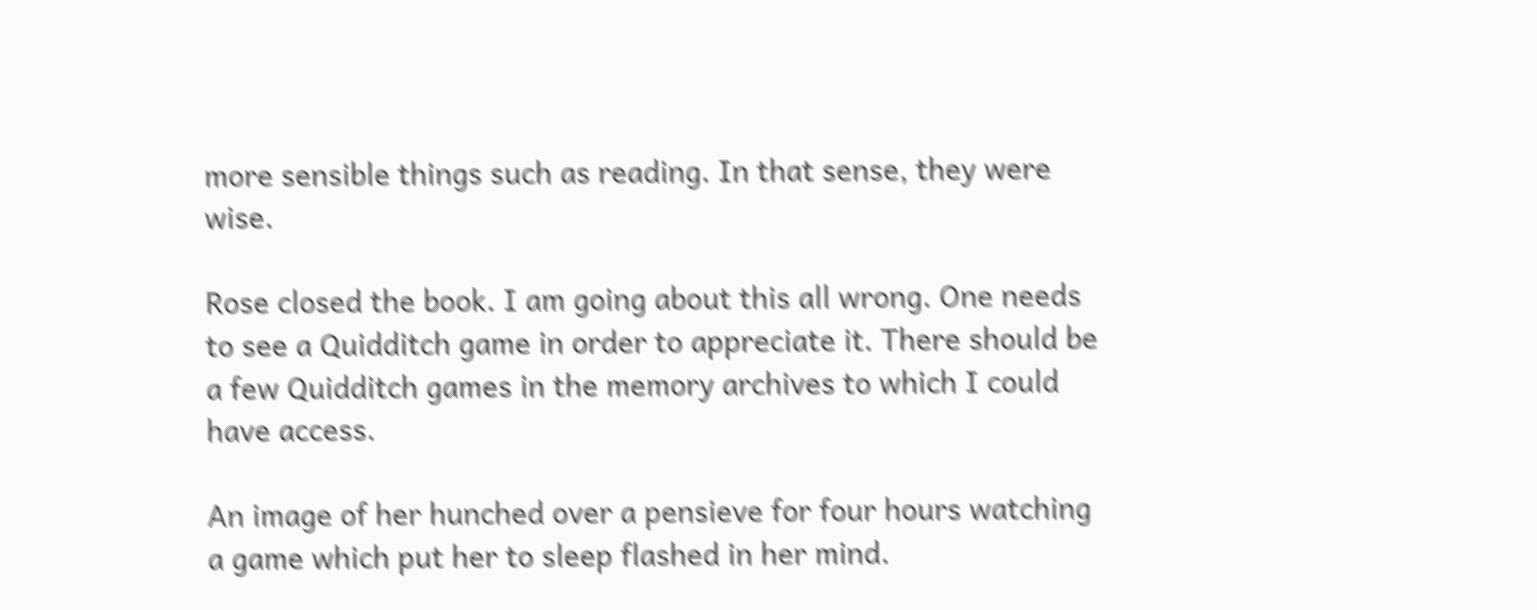more sensible things such as reading. In that sense, they were wise.

Rose closed the book. I am going about this all wrong. One needs to see a Quidditch game in order to appreciate it. There should be a few Quidditch games in the memory archives to which I could have access.

An image of her hunched over a pensieve for four hours watching a game which put her to sleep flashed in her mind.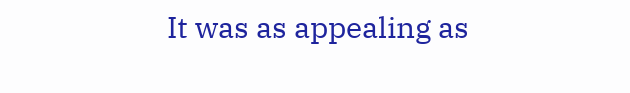It was as appealing as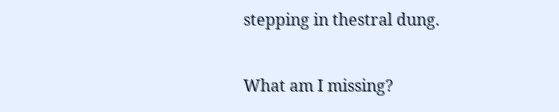stepping in thestral dung.

What am I missing?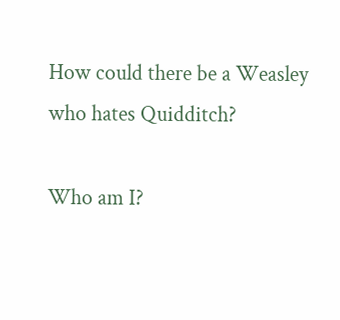How could there be a Weasley who hates Quidditch?

Who am I?